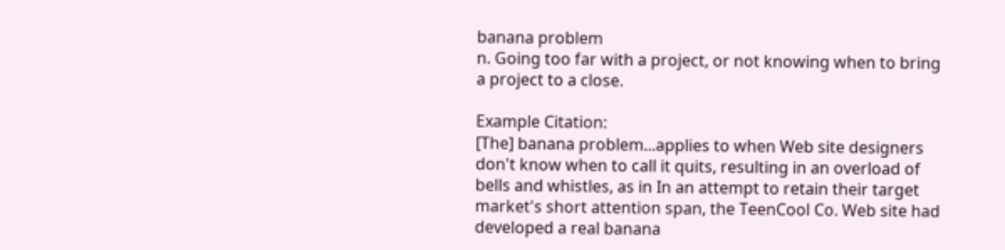banana problem
n. Going too far with a project, or not knowing when to bring a project to a close.

Example Citation:
[The] banana problem...applies to when Web site designers don't know when to call it quits, resulting in an overload of bells and whistles, as in In an attempt to retain their target market's short attention span, the TeenCool Co. Web site had developed a real banana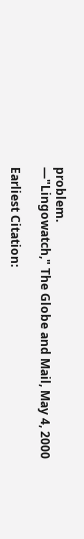problem.
—"Lingowatch," The Globe and Mail, May 4, 2000

Earliest Citation: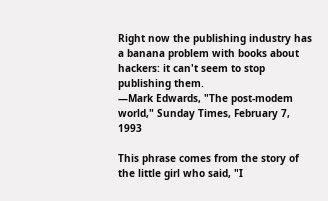Right now the publishing industry has a banana problem with books about hackers: it can't seem to stop publishing them.
—Mark Edwards, "The post-modem world," Sunday Times, February 7, 1993

This phrase comes from the story of the little girl who said, "I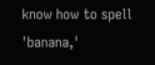know how to spell 'banana,'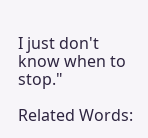I just don't know when to stop."

Related Words: